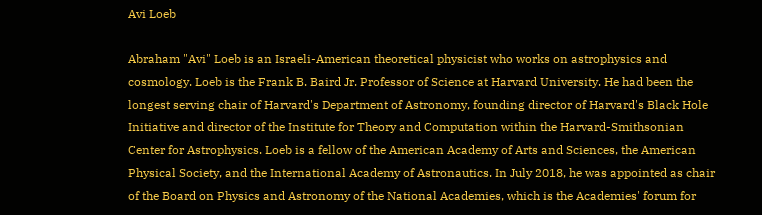Avi Loeb

Abraham "Avi" Loeb is an Israeli-American theoretical physicist who works on astrophysics and cosmology. Loeb is the Frank B. Baird Jr. Professor of Science at Harvard University. He had been the longest serving chair of Harvard's Department of Astronomy, founding director of Harvard's Black Hole Initiative and director of the Institute for Theory and Computation within the Harvard-Smithsonian Center for Astrophysics. Loeb is a fellow of the American Academy of Arts and Sciences, the American Physical Society, and the International Academy of Astronautics. In July 2018, he was appointed as chair of the Board on Physics and Astronomy of the National Academies, which is the Academies' forum for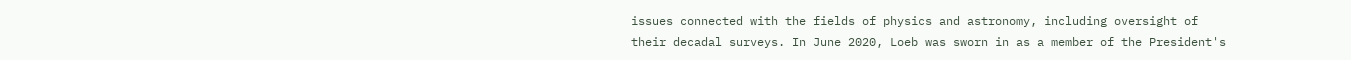issues connected with the fields of physics and astronomy, including oversight of their decadal surveys. In June 2020, Loeb was sworn in as a member of the President's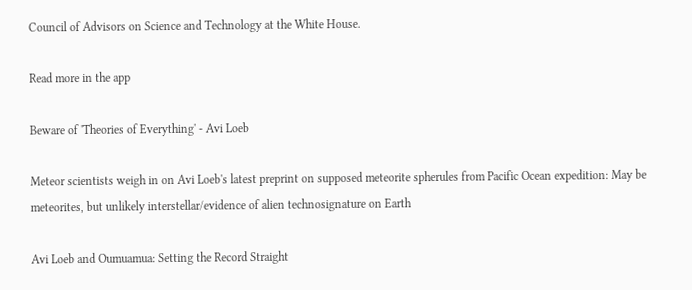Council of Advisors on Science and Technology at the White House.

Read more in the app

Beware of 'Theories of Everything' - Avi Loeb

Meteor scientists weigh in on Avi Loeb's latest preprint on supposed meteorite spherules from Pacific Ocean expedition: May be meteorites, but unlikely interstellar/evidence of alien technosignature on Earth

Avi Loeb and Oumuamua: Setting the Record Straight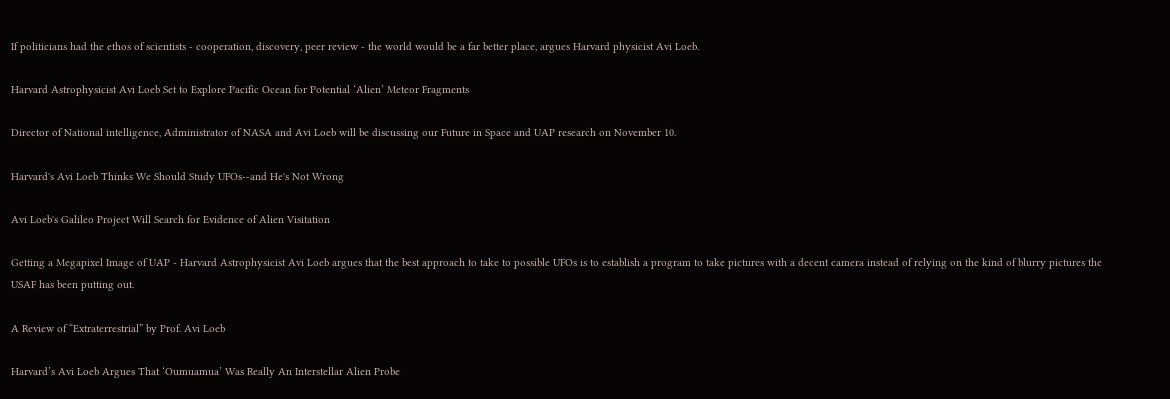If politicians had the ethos of scientists - cooperation, discovery, peer review - the world would be a far better place, argues Harvard physicist Avi Loeb.

Harvard Astrophysicist Avi Loeb Set to Explore Pacific Ocean for Potential ‘Alien’ Meteor Fragments

Director of National intelligence, Administrator of NASA and Avi Loeb will be discussing our Future in Space and UAP research on November 10.

Harvard's Avi Loeb Thinks We Should Study UFOs--and He's Not Wrong

Avi Loeb's Galileo Project Will Search for Evidence of Alien Visitation

Getting a Megapixel Image of UAP - Harvard Astrophysicist Avi Loeb argues that the best approach to take to possible UFOs is to establish a program to take pictures with a decent camera instead of relying on the kind of blurry pictures the USAF has been putting out.

A Review of “Extraterrestrial” by Prof. Avi Loeb

Harvard’s Avi Loeb Argues That ‘Oumuamua’ Was Really An Interstellar Alien Probe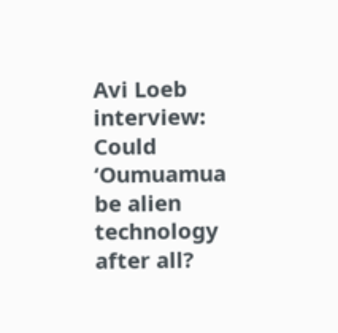Avi Loeb interview: Could ‘Oumuamua be alien technology after all?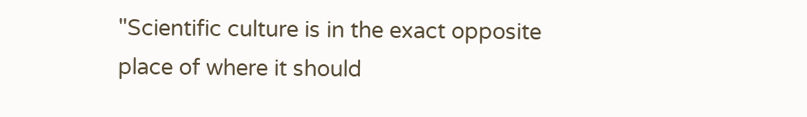"Scientific culture is in the exact opposite place of where it should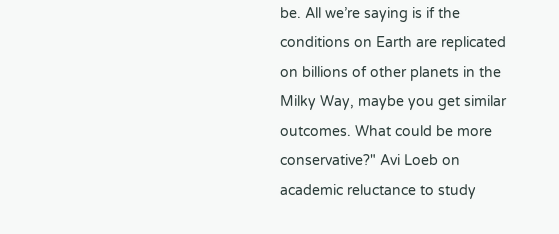be. All we’re saying is if the conditions on Earth are replicated on billions of other planets in the Milky Way, maybe you get similar outcomes. What could be more conservative?" Avi Loeb on academic reluctance to study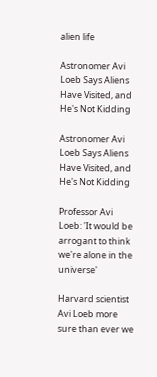alien life

Astronomer Avi Loeb Says Aliens Have Visited, and He's Not Kidding

Astronomer Avi Loeb Says Aliens Have Visited, and He's Not Kidding

Professor Avi Loeb: 'It would be arrogant to think we're alone in the universe'

Harvard scientist Avi Loeb more sure than ever we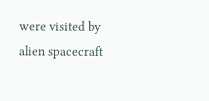were visited by alien spacecraft